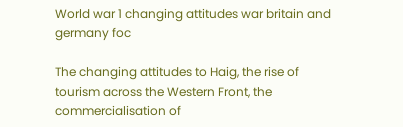World war 1 changing attitudes war britain and germany foc

The changing attitudes to Haig, the rise of tourism across the Western Front, the commercialisation of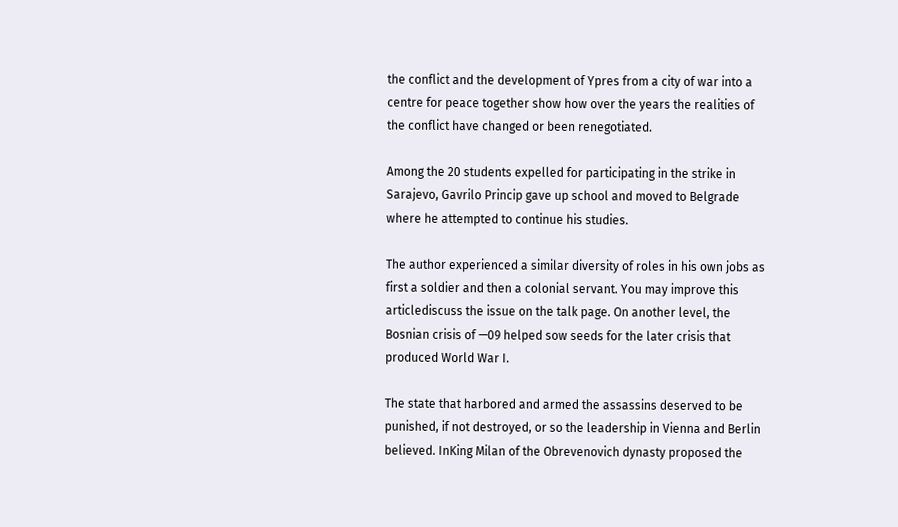the conflict and the development of Ypres from a city of war into a centre for peace together show how over the years the realities of the conflict have changed or been renegotiated.

Among the 20 students expelled for participating in the strike in Sarajevo, Gavrilo Princip gave up school and moved to Belgrade where he attempted to continue his studies.

The author experienced a similar diversity of roles in his own jobs as first a soldier and then a colonial servant. You may improve this articlediscuss the issue on the talk page. On another level, the Bosnian crisis of —09 helped sow seeds for the later crisis that produced World War I.

The state that harbored and armed the assassins deserved to be punished, if not destroyed, or so the leadership in Vienna and Berlin believed. InKing Milan of the Obrevenovich dynasty proposed the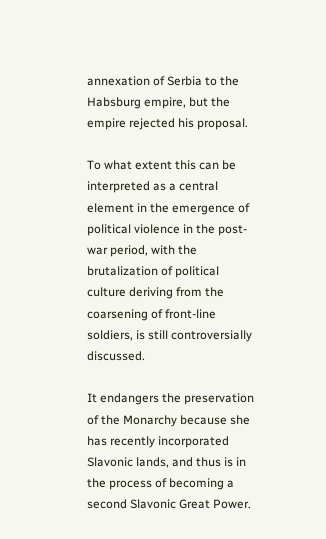annexation of Serbia to the Habsburg empire, but the empire rejected his proposal.

To what extent this can be interpreted as a central element in the emergence of political violence in the post-war period, with the brutalization of political culture deriving from the coarsening of front-line soldiers, is still controversially discussed.

It endangers the preservation of the Monarchy because she has recently incorporated Slavonic lands, and thus is in the process of becoming a second Slavonic Great Power.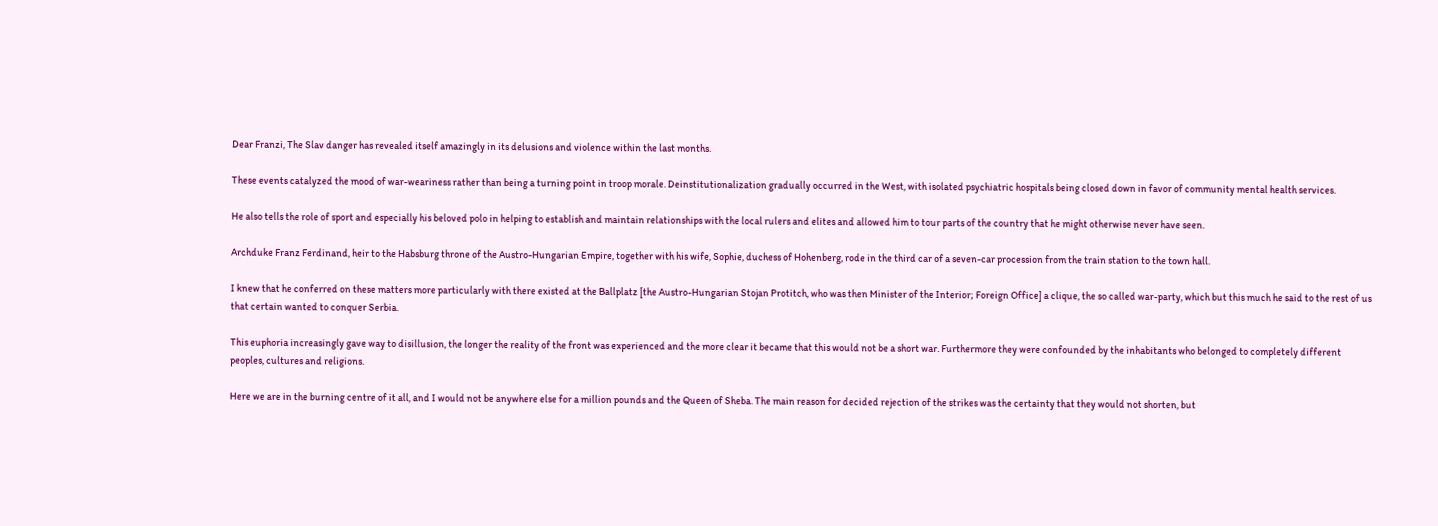Dear Franzi, The Slav danger has revealed itself amazingly in its delusions and violence within the last months.

These events catalyzed the mood of war-weariness rather than being a turning point in troop morale. Deinstitutionalization gradually occurred in the West, with isolated psychiatric hospitals being closed down in favor of community mental health services.

He also tells the role of sport and especially his beloved polo in helping to establish and maintain relationships with the local rulers and elites and allowed him to tour parts of the country that he might otherwise never have seen.

Archduke Franz Ferdinand, heir to the Habsburg throne of the Austro-Hungarian Empire, together with his wife, Sophie, duchess of Hohenberg, rode in the third car of a seven-car procession from the train station to the town hall.

I knew that he conferred on these matters more particularly with there existed at the Ballplatz [the Austro-Hungarian Stojan Protitch, who was then Minister of the Interior; Foreign Office] a clique, the so called war-party, which but this much he said to the rest of us that certain wanted to conquer Serbia.

This euphoria increasingly gave way to disillusion, the longer the reality of the front was experienced and the more clear it became that this would not be a short war. Furthermore they were confounded by the inhabitants who belonged to completely different peoples, cultures and religions.

Here we are in the burning centre of it all, and I would not be anywhere else for a million pounds and the Queen of Sheba. The main reason for decided rejection of the strikes was the certainty that they would not shorten, but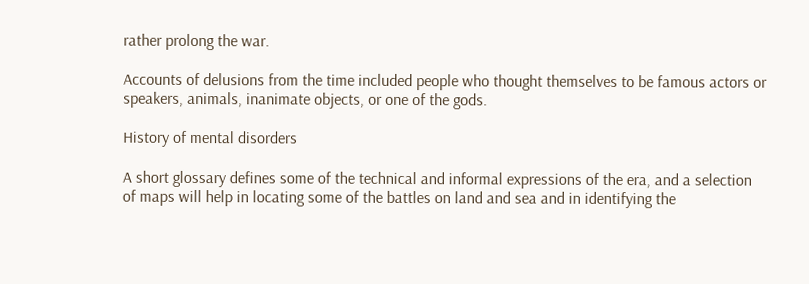rather prolong the war.

Accounts of delusions from the time included people who thought themselves to be famous actors or speakers, animals, inanimate objects, or one of the gods.

History of mental disorders

A short glossary defines some of the technical and informal expressions of the era, and a selection of maps will help in locating some of the battles on land and sea and in identifying the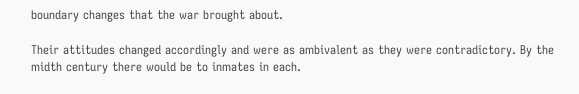boundary changes that the war brought about.

Their attitudes changed accordingly and were as ambivalent as they were contradictory. By the midth century there would be to inmates in each.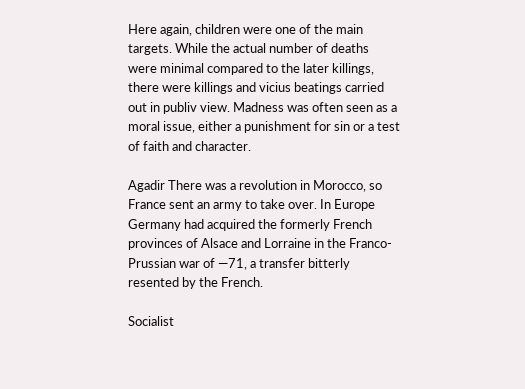Here again, children were one of the main targets. While the actual number of deaths were minimal compared to the later killings, there were killings and vicius beatings carried out in publiv view. Madness was often seen as a moral issue, either a punishment for sin or a test of faith and character.

Agadir There was a revolution in Morocco, so France sent an army to take over. In Europe Germany had acquired the formerly French provinces of Alsace and Lorraine in the Franco-Prussian war of —71, a transfer bitterly resented by the French.

Socialist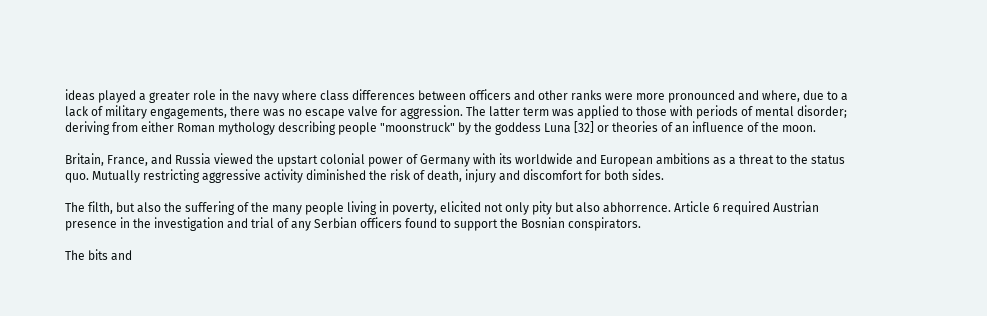ideas played a greater role in the navy where class differences between officers and other ranks were more pronounced and where, due to a lack of military engagements, there was no escape valve for aggression. The latter term was applied to those with periods of mental disorder; deriving from either Roman mythology describing people "moonstruck" by the goddess Luna [32] or theories of an influence of the moon.

Britain, France, and Russia viewed the upstart colonial power of Germany with its worldwide and European ambitions as a threat to the status quo. Mutually restricting aggressive activity diminished the risk of death, injury and discomfort for both sides.

The filth, but also the suffering of the many people living in poverty, elicited not only pity but also abhorrence. Article 6 required Austrian presence in the investigation and trial of any Serbian officers found to support the Bosnian conspirators.

The bits and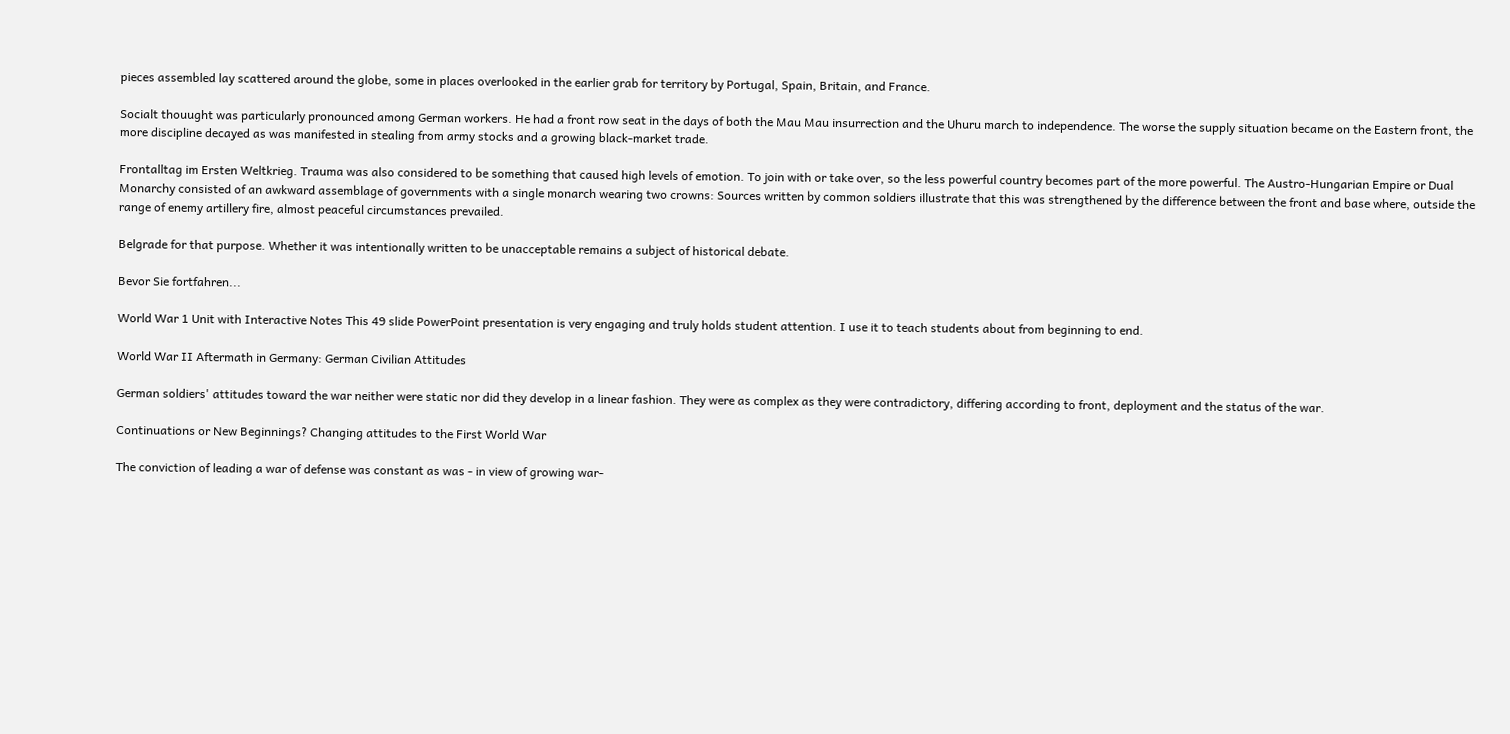pieces assembled lay scattered around the globe, some in places overlooked in the earlier grab for territory by Portugal, Spain, Britain, and France.

Socialt thouught was particularly pronounced among German workers. He had a front row seat in the days of both the Mau Mau insurrection and the Uhuru march to independence. The worse the supply situation became on the Eastern front, the more discipline decayed as was manifested in stealing from army stocks and a growing black-market trade.

Frontalltag im Ersten Weltkrieg. Trauma was also considered to be something that caused high levels of emotion. To join with or take over, so the less powerful country becomes part of the more powerful. The Austro-Hungarian Empire or Dual Monarchy consisted of an awkward assemblage of governments with a single monarch wearing two crowns: Sources written by common soldiers illustrate that this was strengthened by the difference between the front and base where, outside the range of enemy artillery fire, almost peaceful circumstances prevailed.

Belgrade for that purpose. Whether it was intentionally written to be unacceptable remains a subject of historical debate.

Bevor Sie fortfahren...

World War 1 Unit with Interactive Notes This 49 slide PowerPoint presentation is very engaging and truly holds student attention. I use it to teach students about from beginning to end.

World War II Aftermath in Germany: German Civilian Attitudes

German soldiers' attitudes toward the war neither were static nor did they develop in a linear fashion. They were as complex as they were contradictory, differing according to front, deployment and the status of the war.

Continuations or New Beginnings? Changing attitudes to the First World War

The conviction of leading a war of defense was constant as was - in view of growing war-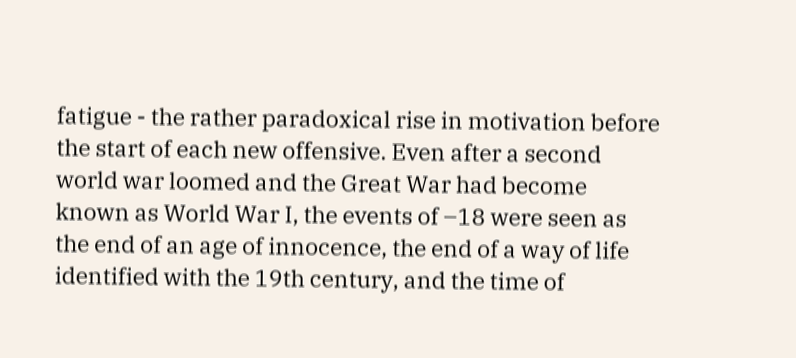fatigue - the rather paradoxical rise in motivation before the start of each new offensive. Even after a second world war loomed and the Great War had become known as World War I, the events of –18 were seen as the end of an age of innocence, the end of a way of life identified with the 19th century, and the time of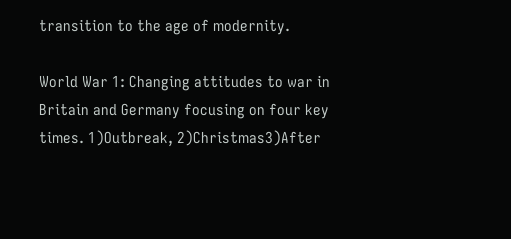transition to the age of modernity.

World War 1: Changing attitudes to war in Britain and Germany focusing on four key times. 1)Outbreak, 2)Christmas3)After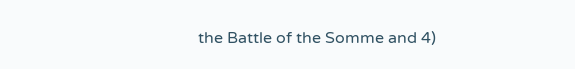the Battle of the Somme and 4)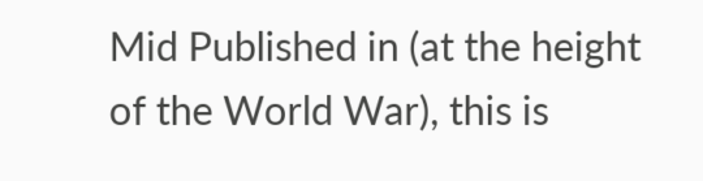Mid Published in (at the height of the World War), this is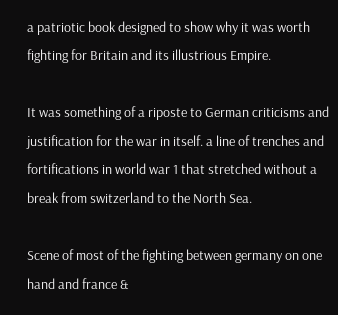a patriotic book designed to show why it was worth fighting for Britain and its illustrious Empire.

It was something of a riposte to German criticisms and justification for the war in itself. a line of trenches and fortifications in world war 1 that stretched without a break from switzerland to the North Sea.

Scene of most of the fighting between germany on one hand and france &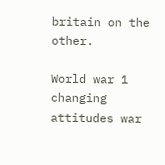britain on the other.

World war 1 changing attitudes war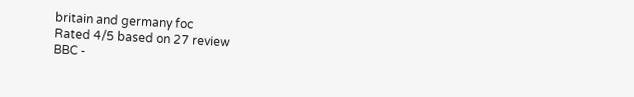britain and germany foc
Rated 4/5 based on 27 review
BBC -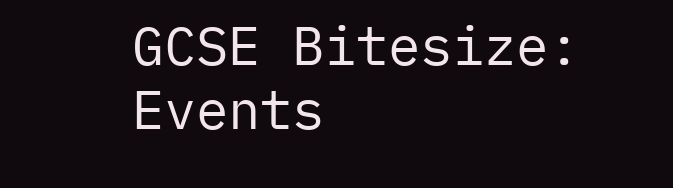GCSE Bitesize: Events